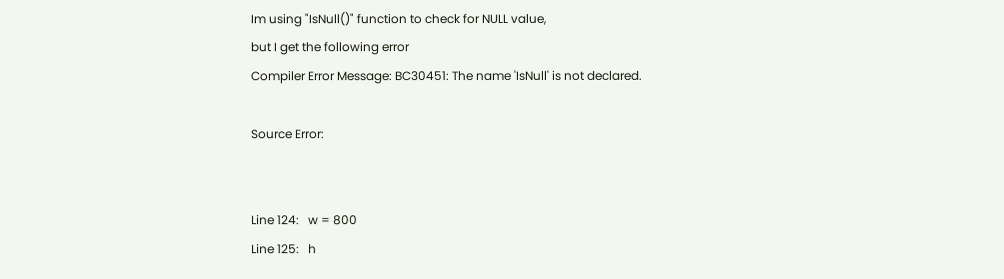Im using "IsNull()" function to check for NULL value,
but I get the following error
Compiler Error Message: BC30451: The name 'IsNull' is not declared.

Source Error:


Line 124:   w = 800
Line 125:   h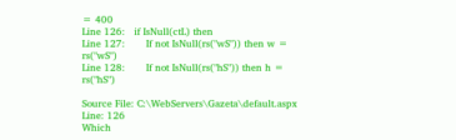= 400
Line 126:   if IsNull(ctL) then
Line 127:       If not IsNull(rs("wS")) then w = rs("wS")
Line 128:       If not IsNull(rs("hS")) then h = rs("hS")

Source File: C:\WebServers\Gazeta\default.aspx    Line: 126
Which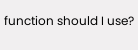function should I use?